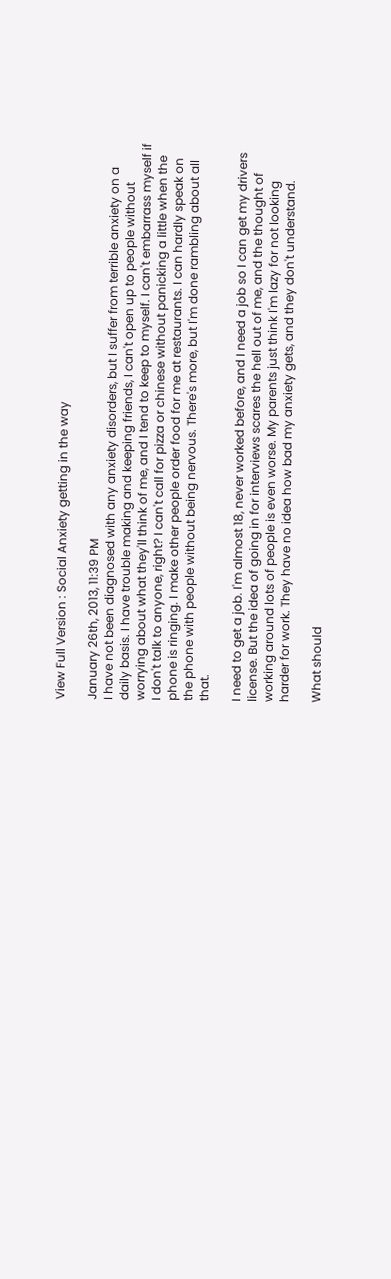View Full Version : Social Anxiety getting in the way

January 26th, 2013, 11:39 PM
I have not been diagnosed with any anxiety disorders, but I suffer from terrible anxiety on a daily basis. I have trouble making and keeping friends, I can't open up to people without worrying about what they'll think of me, and I tend to keep to myself. I can't embarrass myself if I don't talk to anyone, right? I can't call for pizza or chinese without panicking a little when the phone is ringing. I make other people order food for me at restaurants. I can hardly speak on the phone with people without being nervous. There's more, but I'm done rambling about all that.

I need to get a job. I'm almost 18, never worked before, and I need a job so I can get my drivers license. But the idea of going in for interviews scares the hell out of me, and the thought of working around lots of people is even worse. My parents just think I'm lazy for not looking harder for work. They have no idea how bad my anxiety gets, and they don't understand.

What should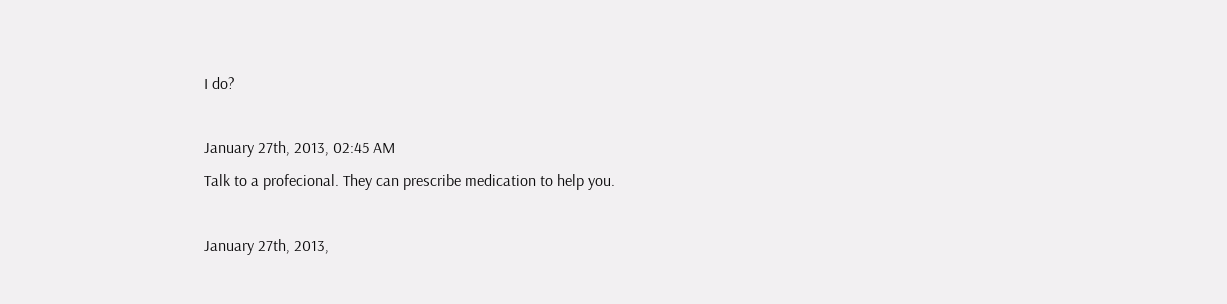I do?

January 27th, 2013, 02:45 AM
Talk to a profecional. They can prescribe medication to help you.

January 27th, 2013,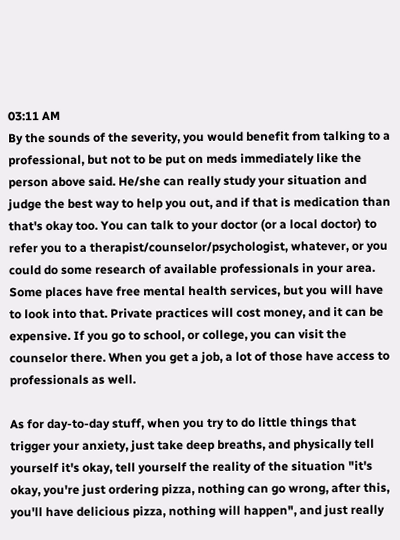03:11 AM
By the sounds of the severity, you would benefit from talking to a professional, but not to be put on meds immediately like the person above said. He/she can really study your situation and judge the best way to help you out, and if that is medication than that's okay too. You can talk to your doctor (or a local doctor) to refer you to a therapist/counselor/psychologist, whatever, or you could do some research of available professionals in your area. Some places have free mental health services, but you will have to look into that. Private practices will cost money, and it can be expensive. If you go to school, or college, you can visit the counselor there. When you get a job, a lot of those have access to professionals as well.

As for day-to-day stuff, when you try to do little things that trigger your anxiety, just take deep breaths, and physically tell yourself it's okay, tell yourself the reality of the situation "it's okay, you're just ordering pizza, nothing can go wrong, after this, you'll have delicious pizza, nothing will happen", and just really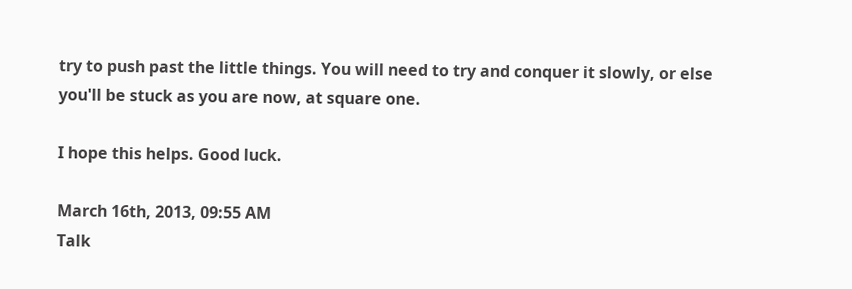try to push past the little things. You will need to try and conquer it slowly, or else you'll be stuck as you are now, at square one.

I hope this helps. Good luck.

March 16th, 2013, 09:55 AM
Talk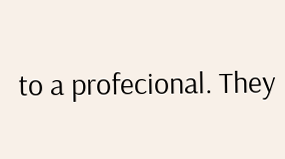to a profecional. They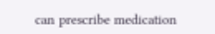can prescribe medication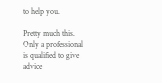to help you.

Pretty much this. Only a professional is qualified to give advice